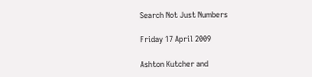Search Not Just Numbers

Friday 17 April 2009

Ashton Kutcher and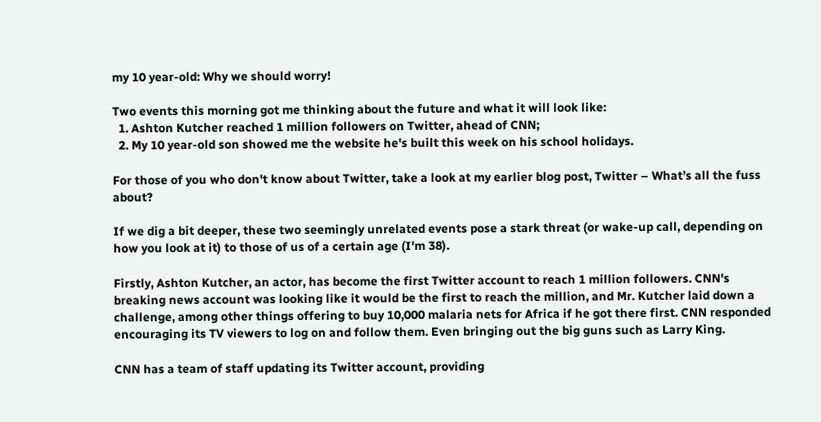my 10 year-old: Why we should worry!

Two events this morning got me thinking about the future and what it will look like:
  1. Ashton Kutcher reached 1 million followers on Twitter, ahead of CNN;
  2. My 10 year-old son showed me the website he's built this week on his school holidays.

For those of you who don't know about Twitter, take a look at my earlier blog post, Twitter – What’s all the fuss about?

If we dig a bit deeper, these two seemingly unrelated events pose a stark threat (or wake-up call, depending on how you look at it) to those of us of a certain age (I'm 38).

Firstly, Ashton Kutcher, an actor, has become the first Twitter account to reach 1 million followers. CNN's breaking news account was looking like it would be the first to reach the million, and Mr. Kutcher laid down a challenge, among other things offering to buy 10,000 malaria nets for Africa if he got there first. CNN responded encouraging its TV viewers to log on and follow them. Even bringing out the big guns such as Larry King.

CNN has a team of staff updating its Twitter account, providing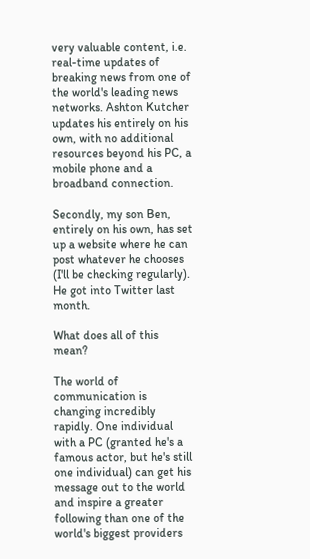very valuable content, i.e. real-time updates of breaking news from one of the world's leading news networks. Ashton Kutcher updates his entirely on his own, with no additional resources beyond his PC, a mobile phone and a broadband connection.

Secondly, my son Ben, entirely on his own, has set up a website where he can post whatever he chooses (I'll be checking regularly). He got into Twitter last month.

What does all of this mean?

The world of communication is changing incredibly rapidly. One individual with a PC (granted he's a famous actor, but he's still one individual) can get his message out to the world and inspire a greater following than one of the world's biggest providers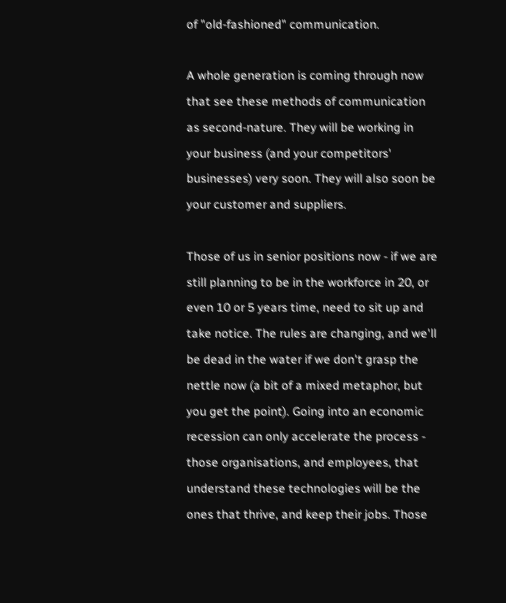of "old-fashioned" communication.

A whole generation is coming through now that see these methods of communication as second-nature. They will be working in your business (and your competitors' businesses) very soon. They will also soon be your customer and suppliers.

Those of us in senior positions now - if we are still planning to be in the workforce in 20, or even 10 or 5 years time, need to sit up and take notice. The rules are changing, and we'll be dead in the water if we don't grasp the nettle now (a bit of a mixed metaphor, but you get the point). Going into an economic recession can only accelerate the process - those organisations, and employees, that understand these technologies will be the ones that thrive, and keep their jobs. Those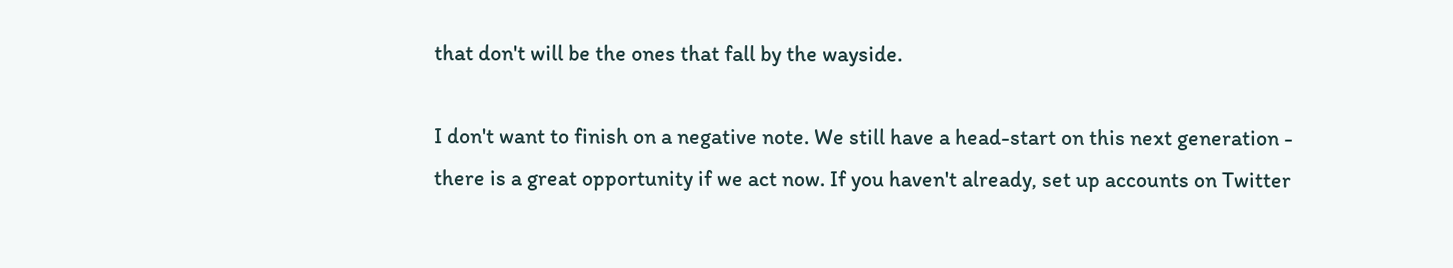that don't will be the ones that fall by the wayside.

I don't want to finish on a negative note. We still have a head-start on this next generation - there is a great opportunity if we act now. If you haven't already, set up accounts on Twitter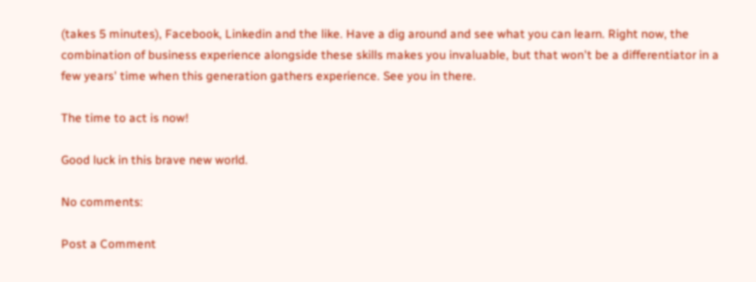(takes 5 minutes), Facebook, Linkedin and the like. Have a dig around and see what you can learn. Right now, the combination of business experience alongside these skills makes you invaluable, but that won't be a differentiator in a few years' time when this generation gathers experience. See you in there.

The time to act is now!

Good luck in this brave new world.

No comments:

Post a Comment